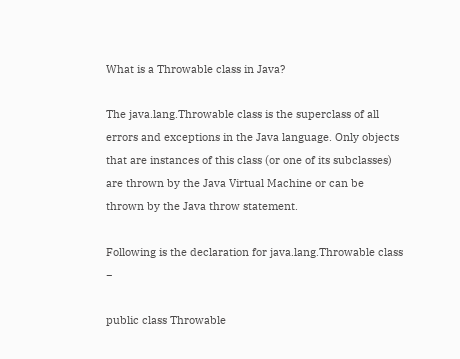What is a Throwable class in Java?

The java.lang.Throwable class is the superclass of all errors and exceptions in the Java language. Only objects that are instances of this class (or one of its subclasses) are thrown by the Java Virtual Machine or can be thrown by the Java throw statement.

Following is the declaration for java.lang.Throwable class −

public class Throwable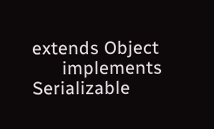extends Object
      implements Serializable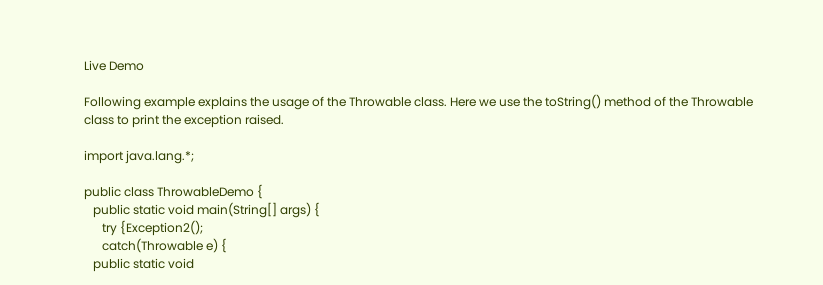Live Demo

Following example explains the usage of the Throwable class. Here we use the toString() method of the Throwable class to print the exception raised.

import java.lang.*;

public class ThrowableDemo {
   public static void main(String[] args) {
      try {Exception2();
      catch(Throwable e) {
   public static void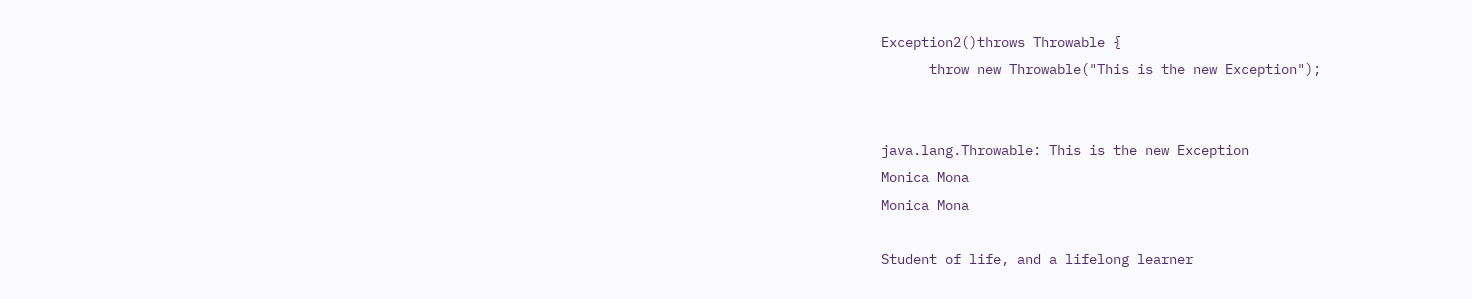Exception2()throws Throwable {
      throw new Throwable("This is the new Exception");


java.lang.Throwable: This is the new Exception
Monica Mona
Monica Mona

Student of life, and a lifelong learner